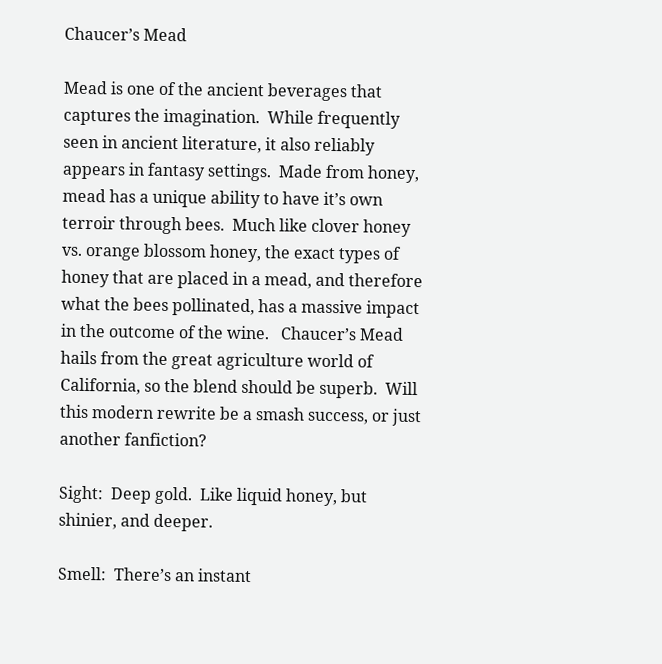Chaucer’s Mead

Mead is one of the ancient beverages that captures the imagination.  While frequently seen in ancient literature, it also reliably appears in fantasy settings.  Made from honey, mead has a unique ability to have it’s own terroir through bees.  Much like clover honey vs. orange blossom honey, the exact types of honey that are placed in a mead, and therefore what the bees pollinated, has a massive impact in the outcome of the wine.   Chaucer’s Mead hails from the great agriculture world of California, so the blend should be superb.  Will this modern rewrite be a smash success, or just another fanfiction?

Sight:  Deep gold.  Like liquid honey, but shinier, and deeper.

Smell:  There’s an instant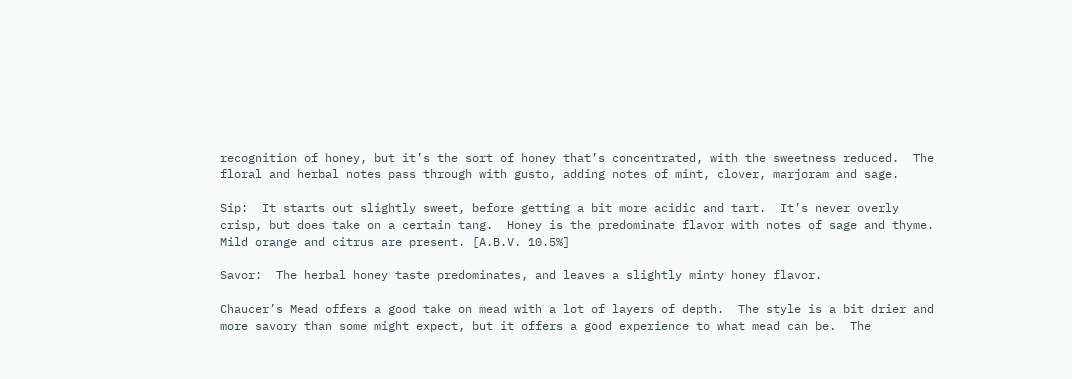recognition of honey, but it’s the sort of honey that’s concentrated, with the sweetness reduced.  The floral and herbal notes pass through with gusto, adding notes of mint, clover, marjoram and sage.

Sip:  It starts out slightly sweet, before getting a bit more acidic and tart.  It’s never overly crisp, but does take on a certain tang.  Honey is the predominate flavor with notes of sage and thyme.  Mild orange and citrus are present. [A.B.V. 10.5%]

Savor:  The herbal honey taste predominates, and leaves a slightly minty honey flavor.

Chaucer’s Mead offers a good take on mead with a lot of layers of depth.  The style is a bit drier and more savory than some might expect, but it offers a good experience to what mead can be.  The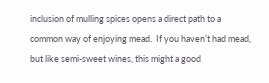inclusion of mulling spices opens a direct path to a common way of enjoying mead.  If you haven’t had mead, but like semi-sweet wines, this might a good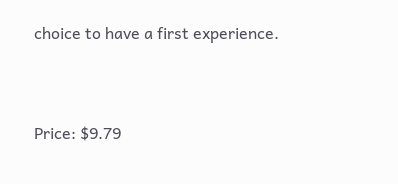choice to have a first experience.


Price: $9.79